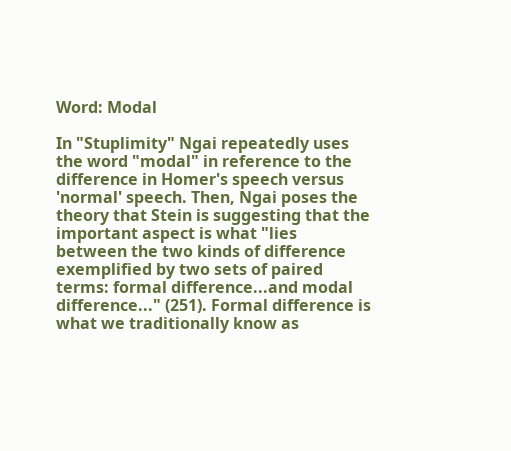Word: Modal

In "Stuplimity" Ngai repeatedly uses the word "modal" in reference to the difference in Homer's speech versus 'normal' speech. Then, Ngai poses the theory that Stein is suggesting that the important aspect is what "lies between the two kinds of difference exemplified by two sets of paired terms: formal difference...and modal difference..." (251). Formal difference is what we traditionally know as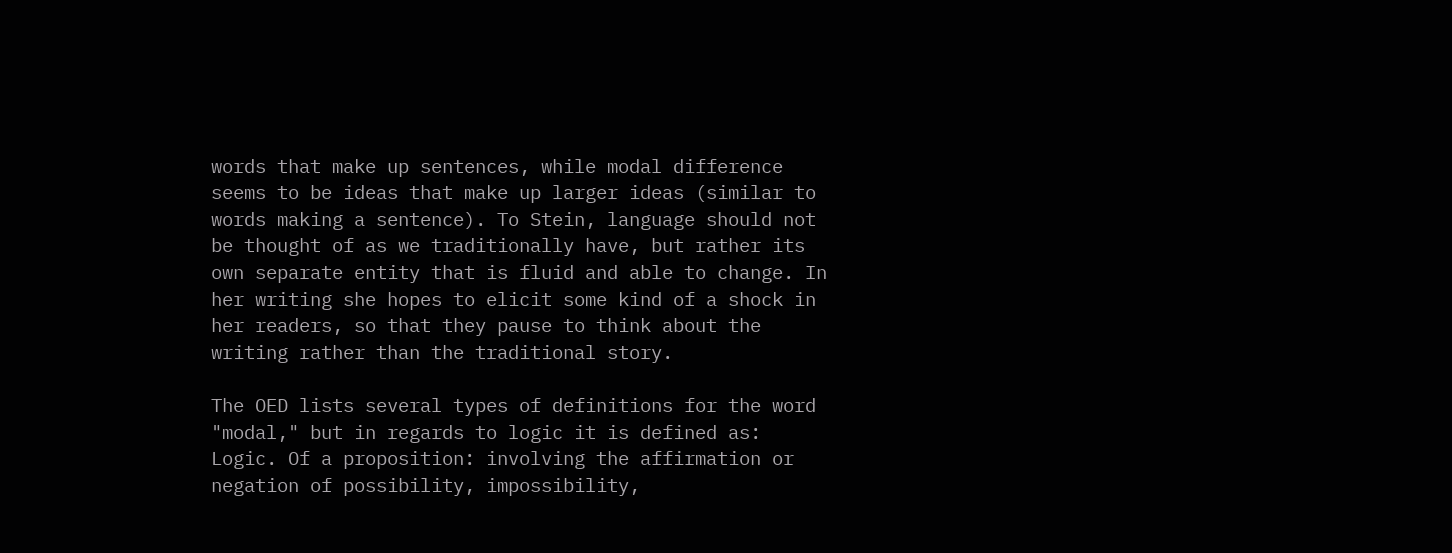words that make up sentences, while modal difference seems to be ideas that make up larger ideas (similar to words making a sentence). To Stein, language should not be thought of as we traditionally have, but rather its own separate entity that is fluid and able to change. In her writing she hopes to elicit some kind of a shock in her readers, so that they pause to think about the writing rather than the traditional story.

The OED lists several types of definitions for the word "modal," but in regards to logic it is defined as:
Logic. Of a proposition: involving the affirmation or negation of possibility, impossibility,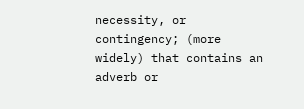necessity, or contingency; (more widely) that contains an adverb or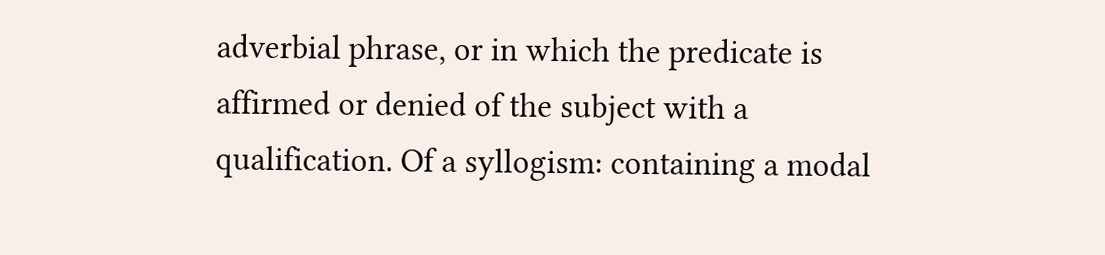adverbial phrase, or in which the predicate is affirmed or denied of the subject with a qualification. Of a syllogism: containing a modal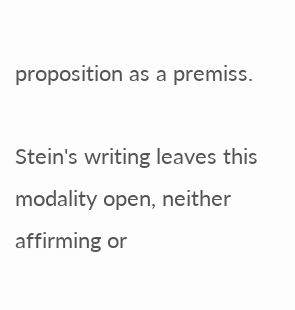proposition as a premiss.

Stein's writing leaves this modality open, neither affirming or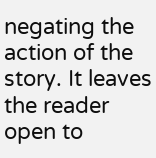negating the action of the story. It leaves the reader open to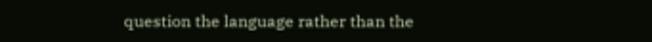question the language rather than the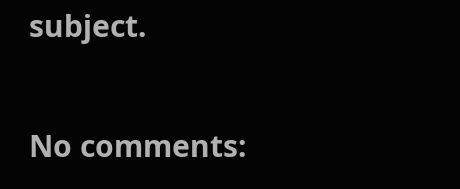subject.

No comments: